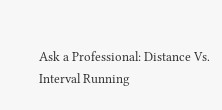Ask a Professional: Distance Vs. Interval Running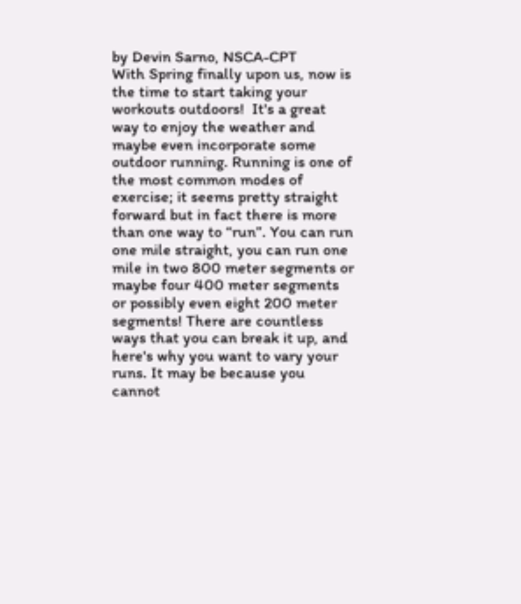by Devin Sarno, NSCA-CPT
With Spring finally upon us, now is the time to start taking your workouts outdoors!  It's a great way to enjoy the weather and maybe even incorporate some outdoor running. Running is one of the most common modes of exercise; it seems pretty straight forward but in fact there is more than one way to “run”. You can run one mile straight, you can run one mile in two 800 meter segments or maybe four 400 meter segments or possibly even eight 200 meter segments! There are countless ways that you can break it up, and here's why you want to vary your runs. It may be because you cannot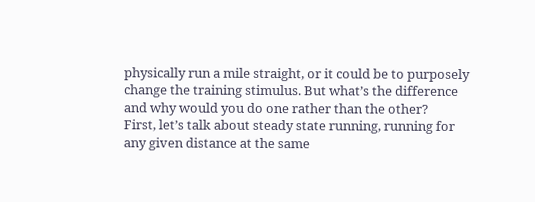physically run a mile straight, or it could be to purposely change the training stimulus. But what’s the difference and why would you do one rather than the other?
First, let’s talk about steady state running, running for any given distance at the same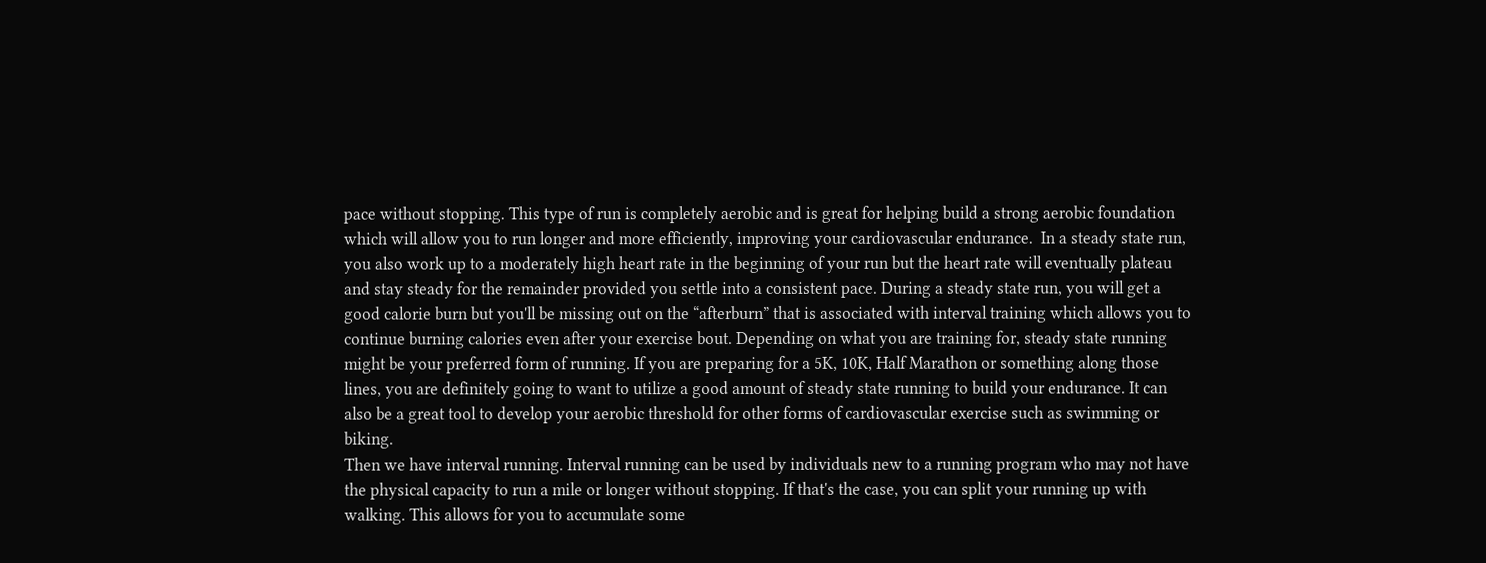pace without stopping. This type of run is completely aerobic and is great for helping build a strong aerobic foundation which will allow you to run longer and more efficiently, improving your cardiovascular endurance.  In a steady state run, you also work up to a moderately high heart rate in the beginning of your run but the heart rate will eventually plateau and stay steady for the remainder provided you settle into a consistent pace. During a steady state run, you will get a good calorie burn but you'll be missing out on the “afterburn” that is associated with interval training which allows you to continue burning calories even after your exercise bout. Depending on what you are training for, steady state running might be your preferred form of running. If you are preparing for a 5K, 10K, Half Marathon or something along those lines, you are definitely going to want to utilize a good amount of steady state running to build your endurance. It can also be a great tool to develop your aerobic threshold for other forms of cardiovascular exercise such as swimming or biking.
Then we have interval running. Interval running can be used by individuals new to a running program who may not have the physical capacity to run a mile or longer without stopping. If that's the case, you can split your running up with walking. This allows for you to accumulate some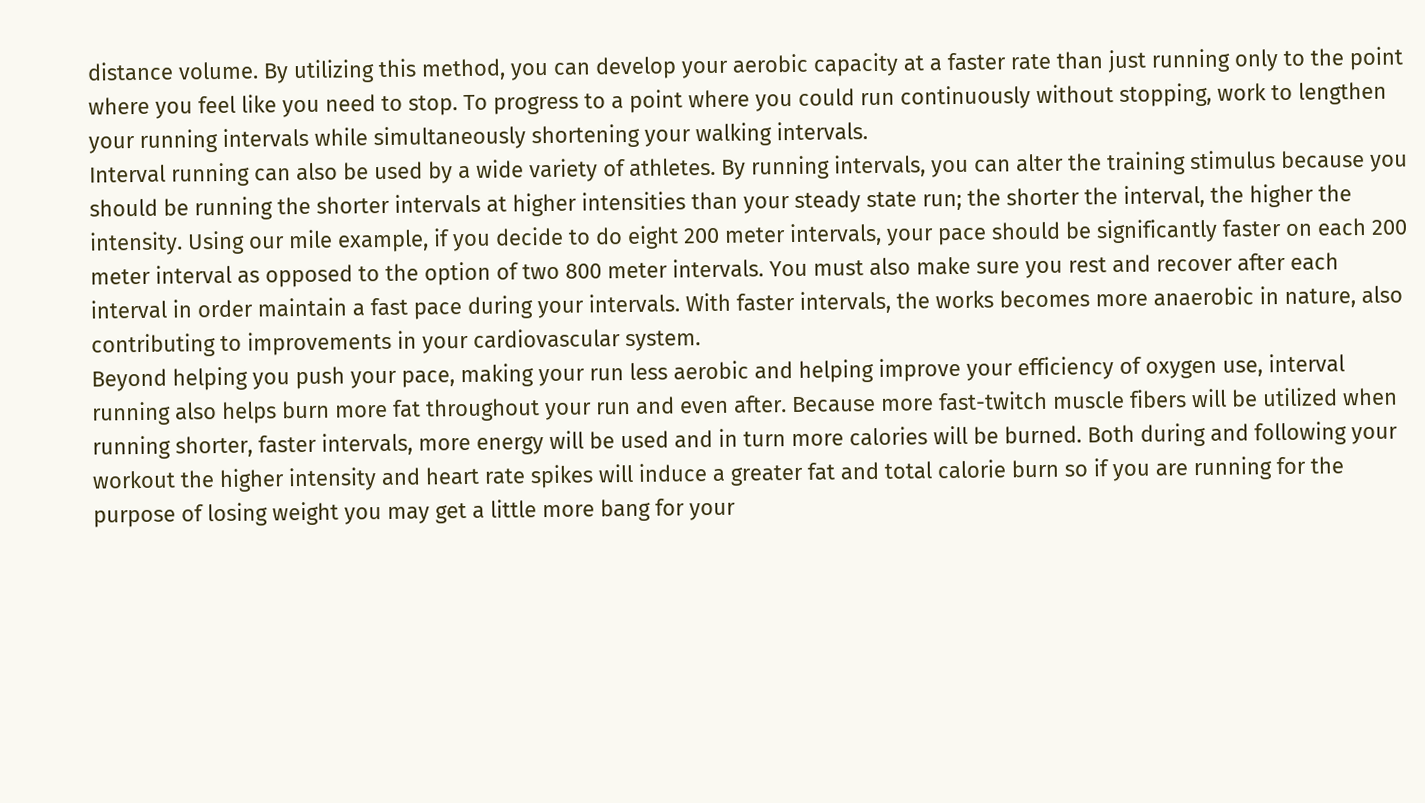distance volume. By utilizing this method, you can develop your aerobic capacity at a faster rate than just running only to the point where you feel like you need to stop. To progress to a point where you could run continuously without stopping, work to lengthen your running intervals while simultaneously shortening your walking intervals.
Interval running can also be used by a wide variety of athletes. By running intervals, you can alter the training stimulus because you should be running the shorter intervals at higher intensities than your steady state run; the shorter the interval, the higher the intensity. Using our mile example, if you decide to do eight 200 meter intervals, your pace should be significantly faster on each 200 meter interval as opposed to the option of two 800 meter intervals. You must also make sure you rest and recover after each interval in order maintain a fast pace during your intervals. With faster intervals, the works becomes more anaerobic in nature, also contributing to improvements in your cardiovascular system.
Beyond helping you push your pace, making your run less aerobic and helping improve your efficiency of oxygen use, interval running also helps burn more fat throughout your run and even after. Because more fast-twitch muscle fibers will be utilized when running shorter, faster intervals, more energy will be used and in turn more calories will be burned. Both during and following your workout the higher intensity and heart rate spikes will induce a greater fat and total calorie burn so if you are running for the purpose of losing weight you may get a little more bang for your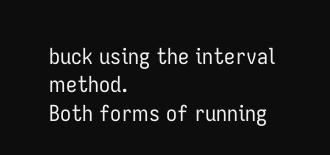buck using the interval method.
Both forms of running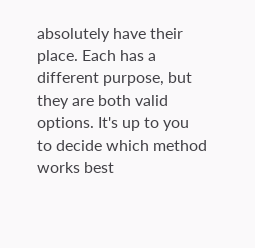absolutely have their place. Each has a different purpose, but they are both valid options. It's up to you to decide which method works best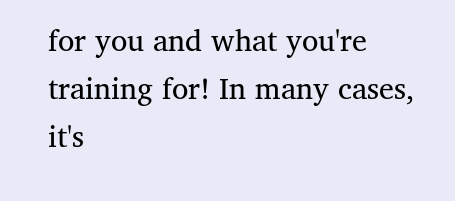for you and what you're training for! In many cases, it's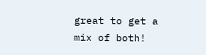great to get a mix of both!